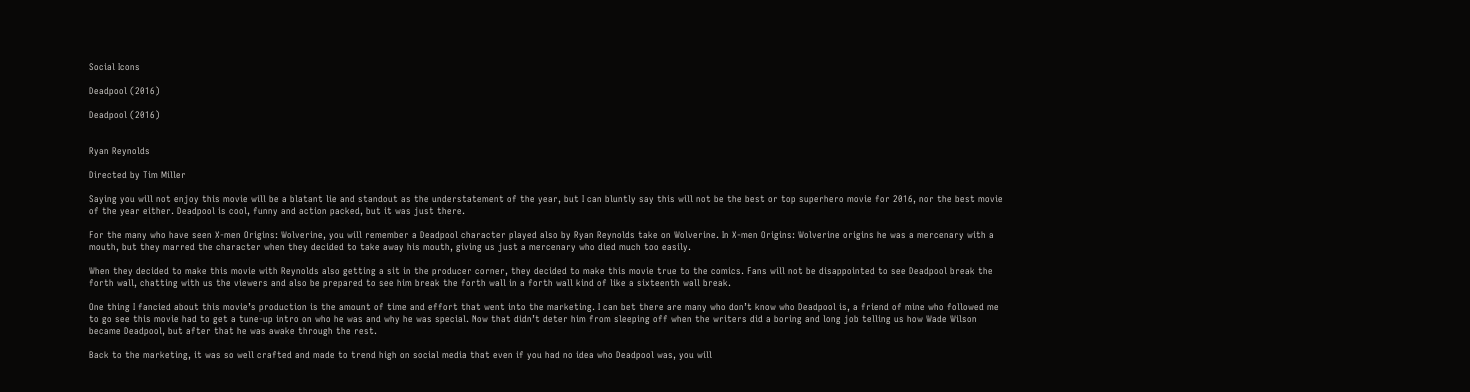Social Icons

Deadpool (2016)

Deadpool (2016)


Ryan Reynolds

Directed by Tim Miller

Saying you will not enjoy this movie will be a blatant lie and standout as the understatement of the year, but I can bluntly say this will not be the best or top superhero movie for 2016, nor the best movie of the year either. Deadpool is cool, funny and action packed, but it was just there.

For the many who have seen X-men Origins: Wolverine, you will remember a Deadpool character played also by Ryan Reynolds take on Wolverine. In X-men Origins: Wolverine origins he was a mercenary with a mouth, but they marred the character when they decided to take away his mouth, giving us just a mercenary who died much too easily.

When they decided to make this movie with Reynolds also getting a sit in the producer corner, they decided to make this movie true to the comics. Fans will not be disappointed to see Deadpool break the forth wall, chatting with us the viewers and also be prepared to see him break the forth wall in a forth wall kind of like a sixteenth wall break.

One thing I fancied about this movie’s production is the amount of time and effort that went into the marketing. I can bet there are many who don’t know who Deadpool is, a friend of mine who followed me to go see this movie had to get a tune-up intro on who he was and why he was special. Now that didn’t deter him from sleeping off when the writers did a boring and long job telling us how Wade Wilson became Deadpool, but after that he was awake through the rest.

Back to the marketing, it was so well crafted and made to trend high on social media that even if you had no idea who Deadpool was, you will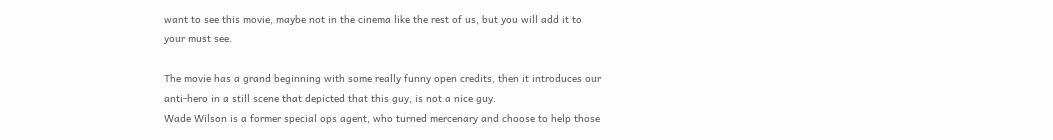want to see this movie, maybe not in the cinema like the rest of us, but you will add it to your must see.

The movie has a grand beginning with some really funny open credits, then it introduces our anti-hero in a still scene that depicted that this guy, is not a nice guy.
Wade Wilson is a former special ops agent, who turned mercenary and choose to help those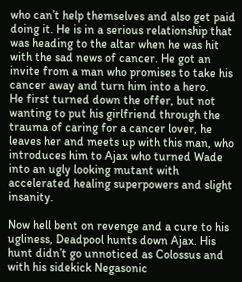who can’t help themselves and also get paid doing it. He is in a serious relationship that was heading to the altar when he was hit with the sad news of cancer. He got an invite from a man who promises to take his cancer away and turn him into a hero.
He first turned down the offer, but not wanting to put his girlfriend through the trauma of caring for a cancer lover, he leaves her and meets up with this man, who introduces him to Ajax who turned Wade into an ugly looking mutant with accelerated healing superpowers and slight insanity.

Now hell bent on revenge and a cure to his ugliness, Deadpool hunts down Ajax. His hunt didn’t go unnoticed as Colossus and with his sidekick Negasonic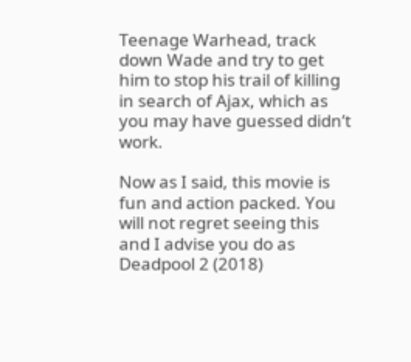Teenage Warhead, track down Wade and try to get him to stop his trail of killing in search of Ajax, which as you may have guessed didn’t work.

Now as I said, this movie is fun and action packed. You will not regret seeing this and I advise you do as Deadpool 2 (2018)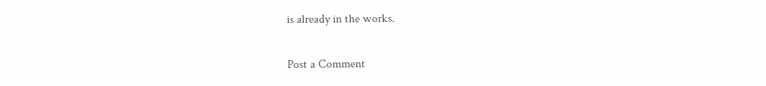is already in the works.


Post a Comment